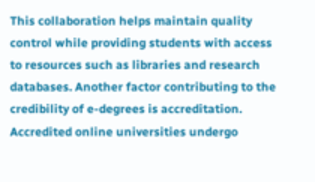This collaboration helps maintain quality control while providing students with access to resources such as libraries and research databases. Another factor contributing to the credibility of e-degrees is accreditation. Accredited online universities undergo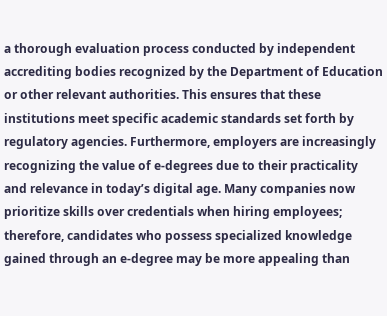a thorough evaluation process conducted by independent accrediting bodies recognized by the Department of Education or other relevant authorities. This ensures that these institutions meet specific academic standards set forth by regulatory agencies. Furthermore, employers are increasingly recognizing the value of e-degrees due to their practicality and relevance in today’s digital age. Many companies now prioritize skills over credentials when hiring employees; therefore, candidates who possess specialized knowledge gained through an e-degree may be more appealing than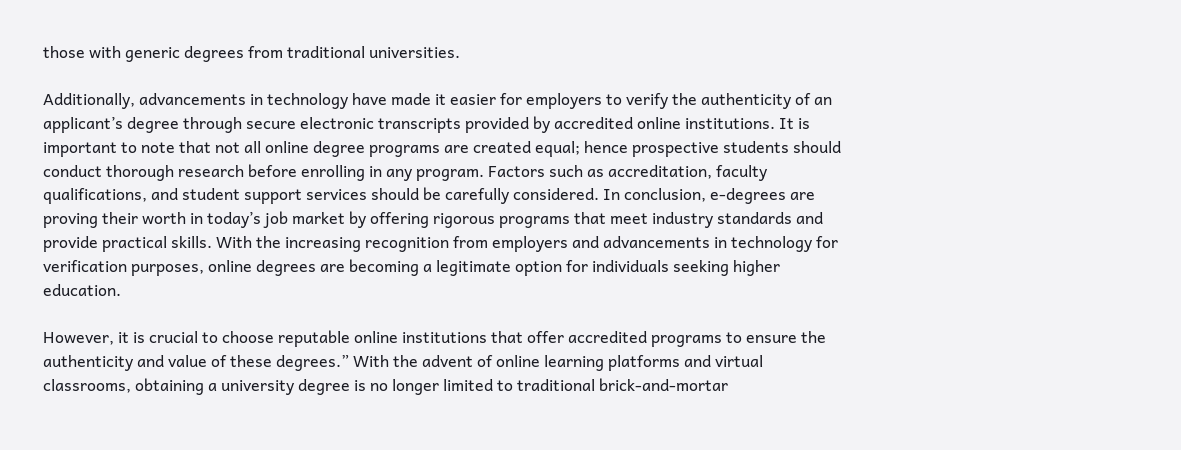those with generic degrees from traditional universities.

Additionally, advancements in technology have made it easier for employers to verify the authenticity of an applicant’s degree through secure electronic transcripts provided by accredited online institutions. It is important to note that not all online degree programs are created equal; hence prospective students should conduct thorough research before enrolling in any program. Factors such as accreditation, faculty qualifications, and student support services should be carefully considered. In conclusion, e-degrees are proving their worth in today’s job market by offering rigorous programs that meet industry standards and provide practical skills. With the increasing recognition from employers and advancements in technology for verification purposes, online degrees are becoming a legitimate option for individuals seeking higher education.

However, it is crucial to choose reputable online institutions that offer accredited programs to ensure the authenticity and value of these degrees.” With the advent of online learning platforms and virtual classrooms, obtaining a university degree is no longer limited to traditional brick-and-mortar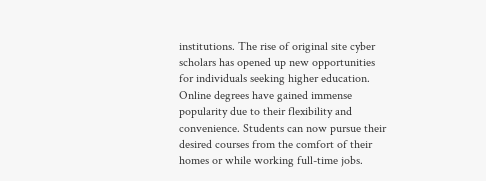institutions. The rise of original site cyber scholars has opened up new opportunities for individuals seeking higher education. Online degrees have gained immense popularity due to their flexibility and convenience. Students can now pursue their desired courses from the comfort of their homes or while working full-time jobs.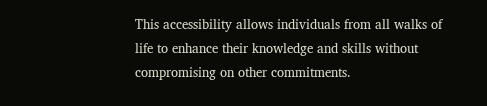This accessibility allows individuals from all walks of life to enhance their knowledge and skills without compromising on other commitments.